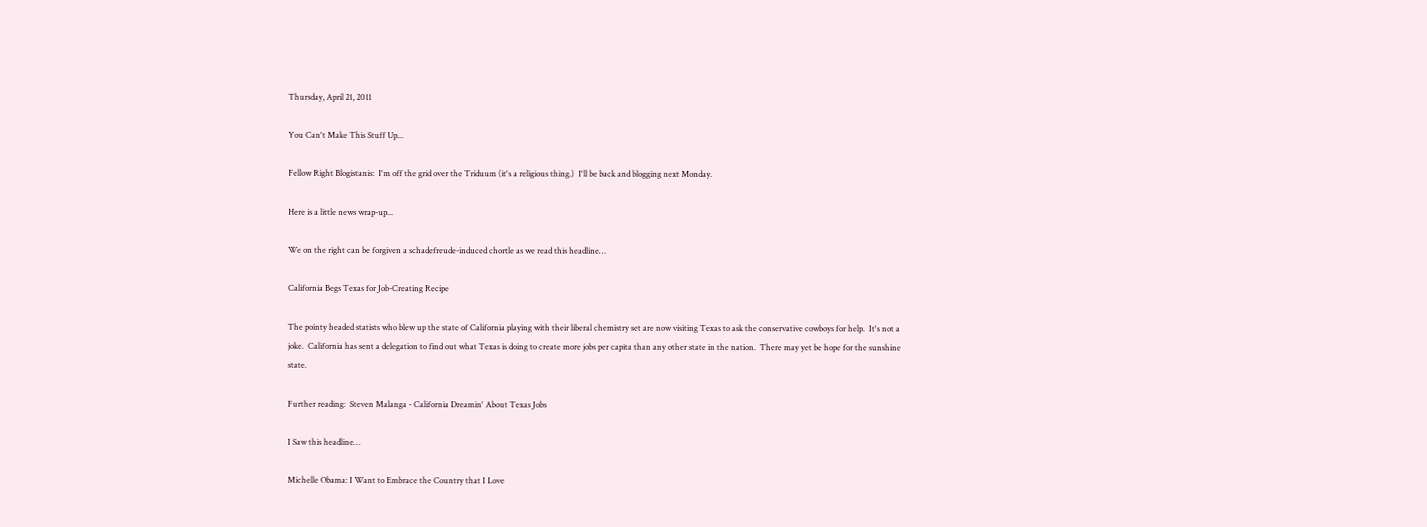Thursday, April 21, 2011

You Can't Make This Stuff Up...

Fellow Right Blogistanis:  I'm off the grid over the Triduum (it's a religious thing.)  I'll be back and blogging next Monday.

Here is a little news wrap-up...

We on the right can be forgiven a schadefreude-induced chortle as we read this headline…

California Begs Texas for Job-Creating Recipe

The pointy headed statists who blew up the state of California playing with their liberal chemistry set are now visiting Texas to ask the conservative cowboys for help.  It's not a joke.  California has sent a delegation to find out what Texas is doing to create more jobs per capita than any other state in the nation.  There may yet be hope for the sunshine state.

Further reading:  Steven Malanga - California Dreamin' About Texas Jobs

I Saw this headline…

Michelle Obama: I Want to Embrace the Country that I Love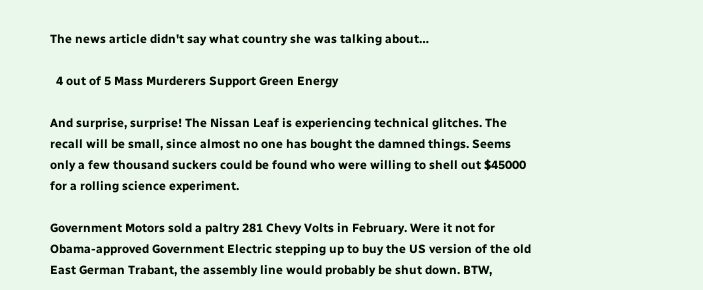The news article didn't say what country she was talking about…

  4 out of 5 Mass Murderers Support Green Energy

And surprise, surprise! The Nissan Leaf is experiencing technical glitches. The recall will be small, since almost no one has bought the damned things. Seems only a few thousand suckers could be found who were willing to shell out $45000 for a rolling science experiment.

Government Motors sold a paltry 281 Chevy Volts in February. Were it not for Obama-approved Government Electric stepping up to buy the US version of the old East German Trabant, the assembly line would probably be shut down. BTW,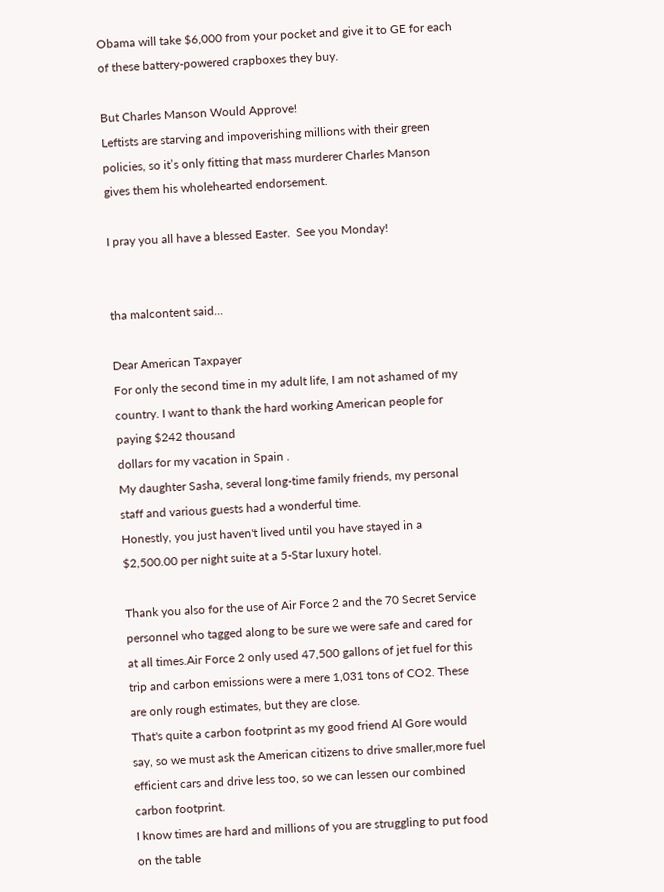Obama will take $6,000 from your pocket and give it to GE for each of these battery-powered crapboxes they buy.

But Charles Manson Would Approve!
Leftists are starving and impoverishing millions with their green policies, so it’s only fitting that mass murderer Charles Manson gives them his wholehearted endorsement.

I pray you all have a blessed Easter.  See you Monday!


tha malcontent said...

Dear American Taxpayer
For only the second time in my adult life, I am not ashamed of my country. I want to thank the hard working American people for paying $242 thousand
dollars for my vacation in Spain .
My daughter Sasha, several long-time family friends, my personal staff and various guests had a wonderful time.
Honestly, you just haven't lived until you have stayed in a $2,500.00 per night suite at a 5-Star luxury hotel.

Thank you also for the use of Air Force 2 and the 70 Secret Service personnel who tagged along to be sure we were safe and cared for at all times.Air Force 2 only used 47,500 gallons of jet fuel for this trip and carbon emissions were a mere 1,031 tons of CO2. These are only rough estimates, but they are close.
That's quite a carbon footprint as my good friend Al Gore would say, so we must ask the American citizens to drive smaller,more fuel efficient cars and drive less too, so we can lessen our combined carbon footprint.
I know times are hard and millions of you are struggling to put food on the table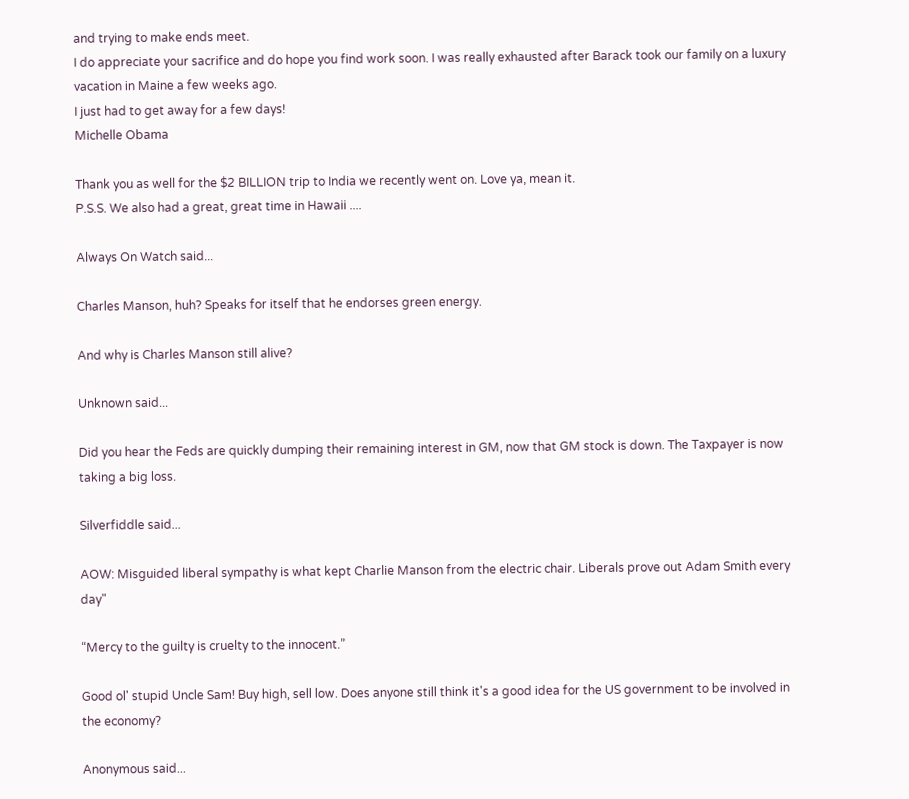and trying to make ends meet.
I do appreciate your sacrifice and do hope you find work soon. I was really exhausted after Barack took our family on a luxury vacation in Maine a few weeks ago.
I just had to get away for a few days!
Michelle Obama

Thank you as well for the $2 BILLION trip to India we recently went on. Love ya, mean it.
P.S.S. We also had a great, great time in Hawaii ....

Always On Watch said...

Charles Manson, huh? Speaks for itself that he endorses green energy.

And why is Charles Manson still alive?

Unknown said...

Did you hear the Feds are quickly dumping their remaining interest in GM, now that GM stock is down. The Taxpayer is now taking a big loss.

Silverfiddle said...

AOW: Misguided liberal sympathy is what kept Charlie Manson from the electric chair. Liberals prove out Adam Smith every day"

“Mercy to the guilty is cruelty to the innocent.”

Good ol' stupid Uncle Sam! Buy high, sell low. Does anyone still think it's a good idea for the US government to be involved in the economy?

Anonymous said...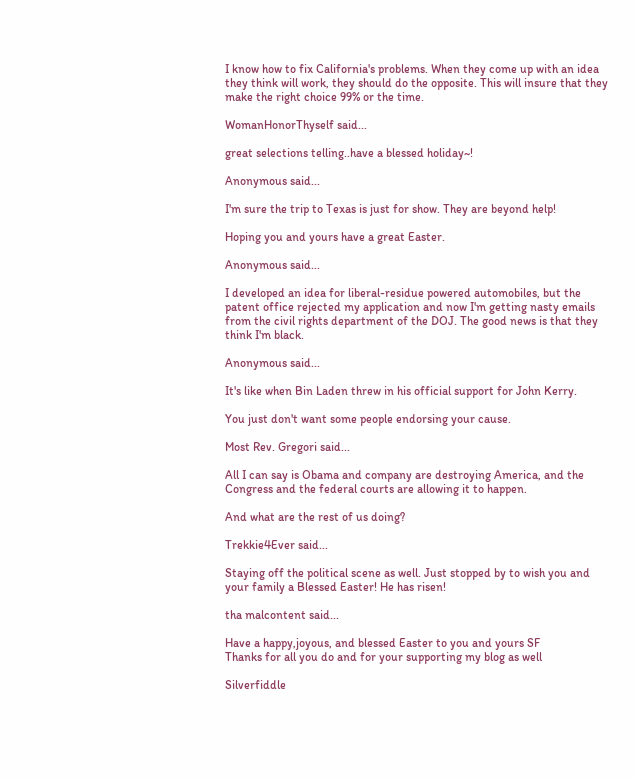I know how to fix California's problems. When they come up with an idea they think will work, they should do the opposite. This will insure that they make the right choice 99% or the time.

WomanHonorThyself said...

great selections telling..have a blessed holiday~!

Anonymous said...

I'm sure the trip to Texas is just for show. They are beyond help!

Hoping you and yours have a great Easter.

Anonymous said...

I developed an idea for liberal-residue powered automobiles, but the patent office rejected my application and now I'm getting nasty emails from the civil rights department of the DOJ. The good news is that they think I'm black.

Anonymous said...

It's like when Bin Laden threw in his official support for John Kerry.

You just don't want some people endorsing your cause.

Most Rev. Gregori said...

All I can say is Obama and company are destroying America, and the Congress and the federal courts are allowing it to happen.

And what are the rest of us doing?

Trekkie4Ever said...

Staying off the political scene as well. Just stopped by to wish you and your family a Blessed Easter! He has risen!

tha malcontent said...

Have a happy,joyous, and blessed Easter to you and yours SF
Thanks for all you do and for your supporting my blog as well

Silverfiddle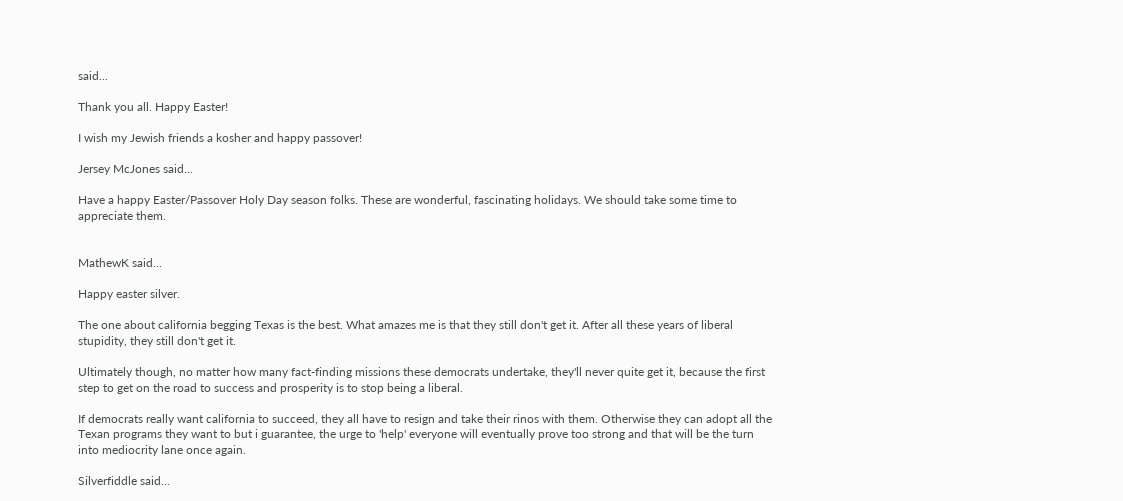said...

Thank you all. Happy Easter!

I wish my Jewish friends a kosher and happy passover!

Jersey McJones said...

Have a happy Easter/Passover Holy Day season folks. These are wonderful, fascinating holidays. We should take some time to appreciate them.


MathewK said...

Happy easter silver.

The one about california begging Texas is the best. What amazes me is that they still don't get it. After all these years of liberal stupidity, they still don't get it.

Ultimately though, no matter how many fact-finding missions these democrats undertake, they'll never quite get it, because the first step to get on the road to success and prosperity is to stop being a liberal.

If democrats really want california to succeed, they all have to resign and take their rinos with them. Otherwise they can adopt all the Texan programs they want to but i guarantee, the urge to 'help' everyone will eventually prove too strong and that will be the turn into mediocrity lane once again.

Silverfiddle said...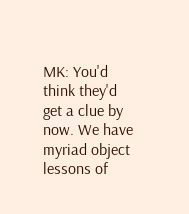MK: You'd think they'd get a clue by now. We have myriad object lessons of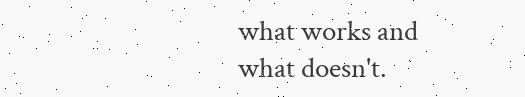what works and what doesn't.